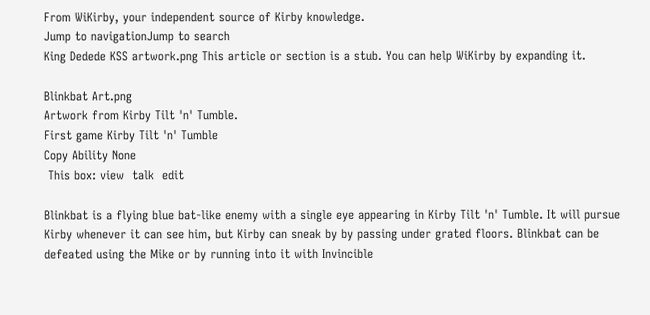From WiKirby, your independent source of Kirby knowledge.
Jump to navigationJump to search
King Dedede KSS artwork.png This article or section is a stub. You can help WiKirby by expanding it.

Blinkbat Art.png
Artwork from Kirby Tilt 'n' Tumble.
First game Kirby Tilt 'n' Tumble
Copy Ability None
 This box: view  talk  edit

Blinkbat is a flying blue bat-like enemy with a single eye appearing in Kirby Tilt 'n' Tumble. It will pursue Kirby whenever it can see him, but Kirby can sneak by by passing under grated floors. Blinkbat can be defeated using the Mike or by running into it with Invincible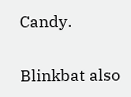Candy.

Blinkbat also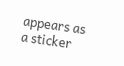appears as a sticker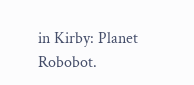in Kirby: Planet Robobot.